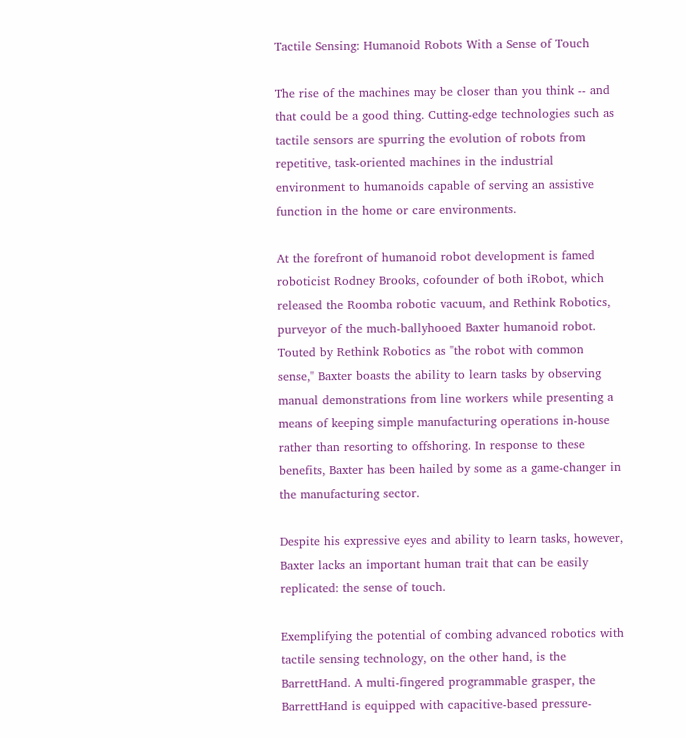Tactile Sensing: Humanoid Robots With a Sense of Touch

The rise of the machines may be closer than you think -- and that could be a good thing. Cutting-edge technologies such as tactile sensors are spurring the evolution of robots from repetitive, task-oriented machines in the industrial environment to humanoids capable of serving an assistive function in the home or care environments.

At the forefront of humanoid robot development is famed roboticist Rodney Brooks, cofounder of both iRobot, which released the Roomba robotic vacuum, and Rethink Robotics, purveyor of the much-ballyhooed Baxter humanoid robot. Touted by Rethink Robotics as "the robot with common sense," Baxter boasts the ability to learn tasks by observing manual demonstrations from line workers while presenting a means of keeping simple manufacturing operations in-house rather than resorting to offshoring. In response to these benefits, Baxter has been hailed by some as a game-changer in the manufacturing sector.

Despite his expressive eyes and ability to learn tasks, however, Baxter lacks an important human trait that can be easily replicated: the sense of touch.

Exemplifying the potential of combing advanced robotics with tactile sensing technology, on the other hand, is the BarrettHand. A multi-fingered programmable grasper, the BarrettHand is equipped with capacitive-based pressure-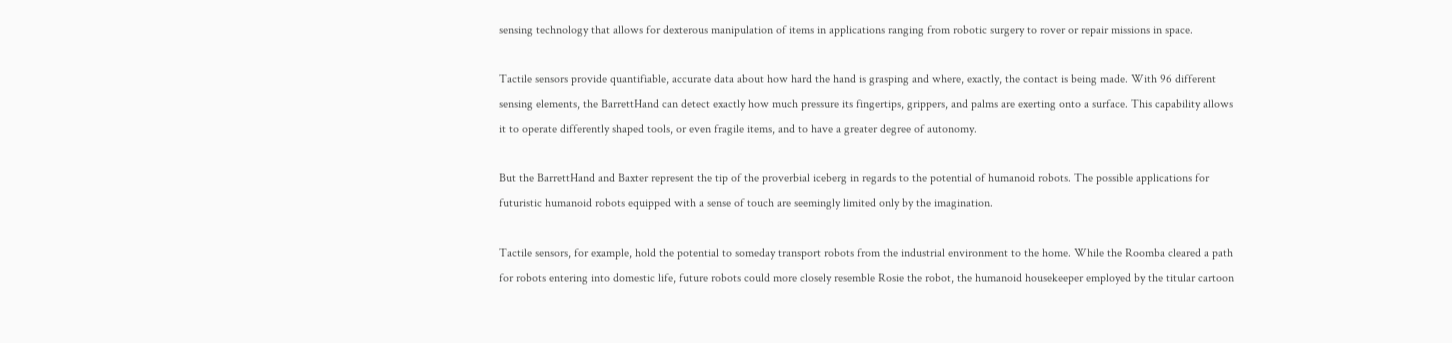sensing technology that allows for dexterous manipulation of items in applications ranging from robotic surgery to rover or repair missions in space.

Tactile sensors provide quantifiable, accurate data about how hard the hand is grasping and where, exactly, the contact is being made. With 96 different sensing elements, the BarrettHand can detect exactly how much pressure its fingertips, grippers, and palms are exerting onto a surface. This capability allows it to operate differently shaped tools, or even fragile items, and to have a greater degree of autonomy.

But the BarrettHand and Baxter represent the tip of the proverbial iceberg in regards to the potential of humanoid robots. The possible applications for futuristic humanoid robots equipped with a sense of touch are seemingly limited only by the imagination.

Tactile sensors, for example, hold the potential to someday transport robots from the industrial environment to the home. While the Roomba cleared a path for robots entering into domestic life, future robots could more closely resemble Rosie the robot, the humanoid housekeeper employed by the titular cartoon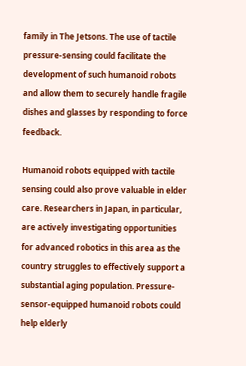family in The Jetsons. The use of tactile pressure-sensing could facilitate the development of such humanoid robots and allow them to securely handle fragile dishes and glasses by responding to force feedback.

Humanoid robots equipped with tactile sensing could also prove valuable in elder care. Researchers in Japan, in particular, are actively investigating opportunities for advanced robotics in this area as the country struggles to effectively support a substantial aging population. Pressure-sensor-equipped humanoid robots could help elderly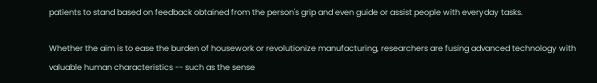patients to stand based on feedback obtained from the person's grip and even guide or assist people with everyday tasks.

Whether the aim is to ease the burden of housework or revolutionize manufacturing, researchers are fusing advanced technology with valuable human characteristics -- such as the sense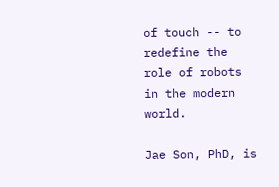of touch -- to redefine the role of robots in the modern world.

Jae Son, PhD, is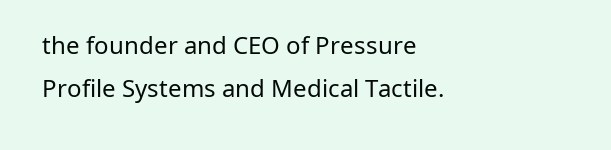the founder and CEO of Pressure Profile Systems and Medical Tactile.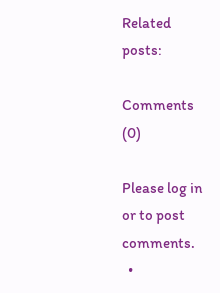Related posts:

Comments (0)

Please log in or to post comments.
  •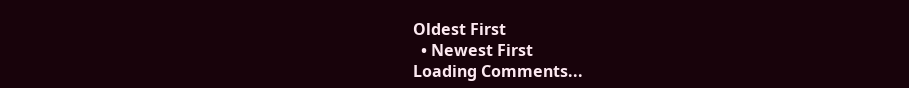Oldest First
  • Newest First
Loading Comments...